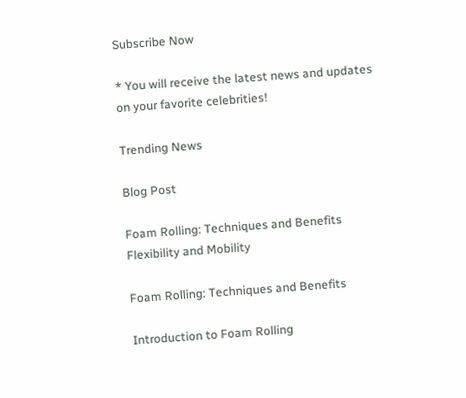Subscribe Now

* You will receive the latest news and updates on your favorite celebrities!

Trending News

Blog Post

Foam Rolling: Techniques and Benefits
Flexibility and Mobility

Foam Rolling: Techniques and Benefits

Introduction to Foam Rolling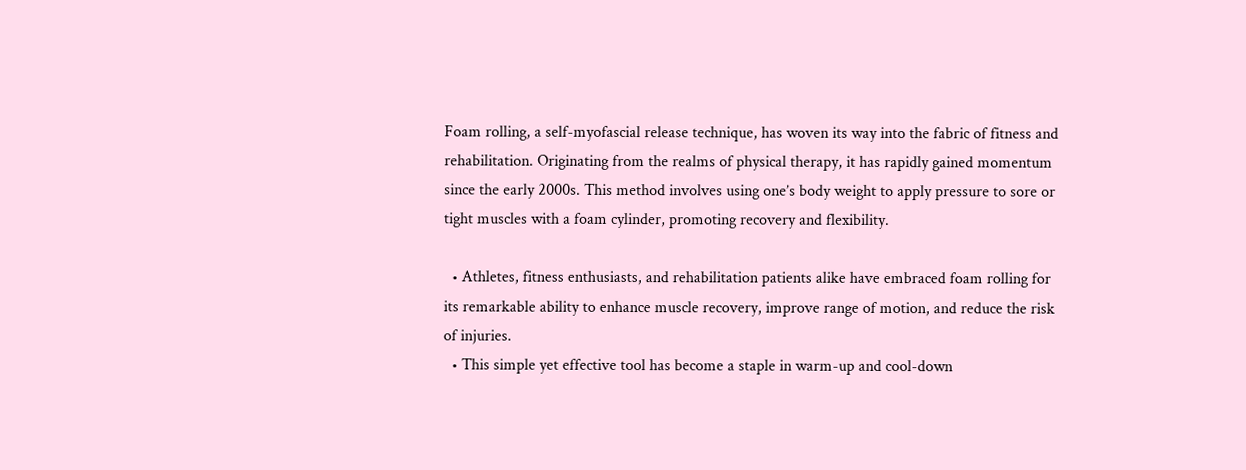Foam rolling, a self-myofascial release technique, has woven its way into the fabric of fitness and rehabilitation. Originating from the realms of physical therapy, it has rapidly gained momentum since the early 2000s. This method involves using one’s body weight to apply pressure to sore or tight muscles with a foam cylinder, promoting recovery and flexibility.

  • Athletes, fitness enthusiasts, and rehabilitation patients alike have embraced foam rolling for its remarkable ability to enhance muscle recovery, improve range of motion, and reduce the risk of injuries.
  • This simple yet effective tool has become a staple in warm-up and cool-down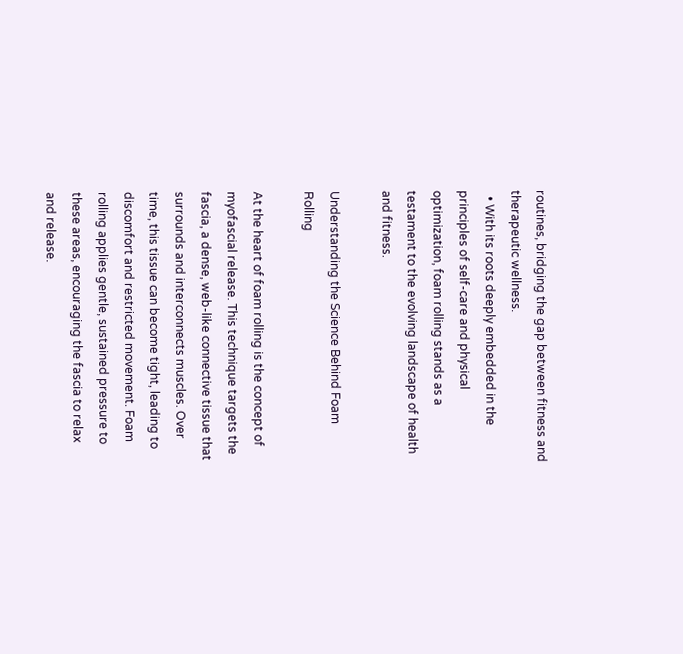routines, bridging the gap between fitness and therapeutic wellness.
  • With its roots deeply embedded in the principles of self-care and physical optimization, foam rolling stands as a testament to the evolving landscape of health and fitness.

Understanding the Science Behind Foam Rolling

At the heart of foam rolling is the concept of myofascial release. This technique targets the fascia, a dense, web-like connective tissue that surrounds and interconnects muscles. Over time, this tissue can become tight, leading to discomfort and restricted movement. Foam rolling applies gentle, sustained pressure to these areas, encouraging the fascia to relax and release.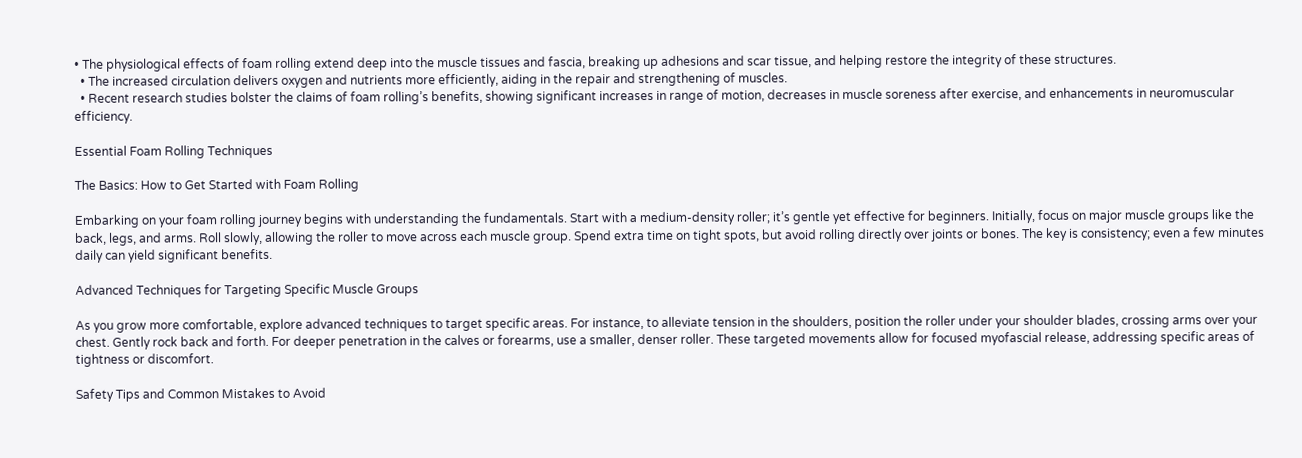• The physiological effects of foam rolling extend deep into the muscle tissues and fascia, breaking up adhesions and scar tissue, and helping restore the integrity of these structures.
  • The increased circulation delivers oxygen and nutrients more efficiently, aiding in the repair and strengthening of muscles.
  • Recent research studies bolster the claims of foam rolling’s benefits, showing significant increases in range of motion, decreases in muscle soreness after exercise, and enhancements in neuromuscular efficiency.

Essential Foam Rolling Techniques

The Basics: How to Get Started with Foam Rolling

Embarking on your foam rolling journey begins with understanding the fundamentals. Start with a medium-density roller; it’s gentle yet effective for beginners. Initially, focus on major muscle groups like the back, legs, and arms. Roll slowly, allowing the roller to move across each muscle group. Spend extra time on tight spots, but avoid rolling directly over joints or bones. The key is consistency; even a few minutes daily can yield significant benefits.

Advanced Techniques for Targeting Specific Muscle Groups

As you grow more comfortable, explore advanced techniques to target specific areas. For instance, to alleviate tension in the shoulders, position the roller under your shoulder blades, crossing arms over your chest. Gently rock back and forth. For deeper penetration in the calves or forearms, use a smaller, denser roller. These targeted movements allow for focused myofascial release, addressing specific areas of tightness or discomfort.

Safety Tips and Common Mistakes to Avoid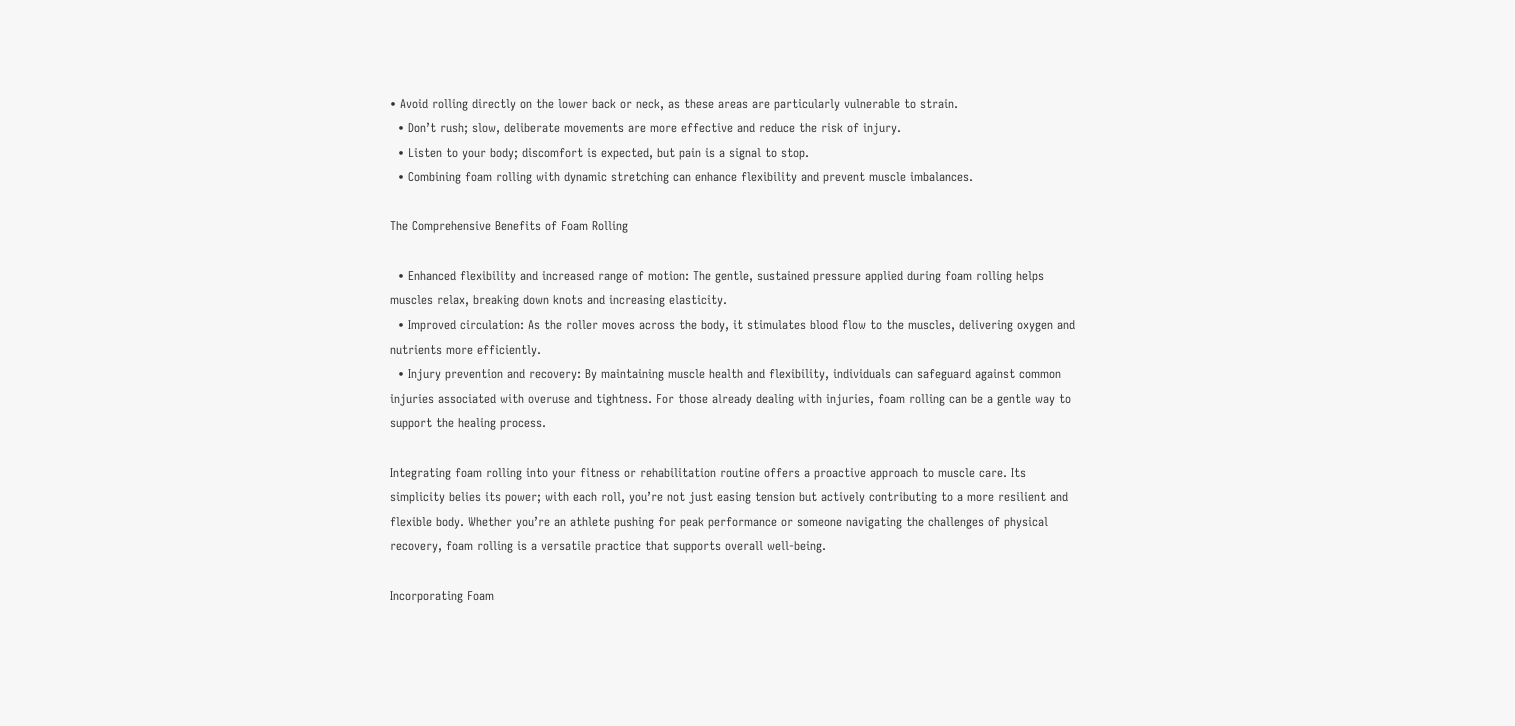• Avoid rolling directly on the lower back or neck, as these areas are particularly vulnerable to strain.
  • Don’t rush; slow, deliberate movements are more effective and reduce the risk of injury.
  • Listen to your body; discomfort is expected, but pain is a signal to stop.
  • Combining foam rolling with dynamic stretching can enhance flexibility and prevent muscle imbalances.

The Comprehensive Benefits of Foam Rolling

  • Enhanced flexibility and increased range of motion: The gentle, sustained pressure applied during foam rolling helps muscles relax, breaking down knots and increasing elasticity.
  • Improved circulation: As the roller moves across the body, it stimulates blood flow to the muscles, delivering oxygen and nutrients more efficiently.
  • Injury prevention and recovery: By maintaining muscle health and flexibility, individuals can safeguard against common injuries associated with overuse and tightness. For those already dealing with injuries, foam rolling can be a gentle way to support the healing process.

Integrating foam rolling into your fitness or rehabilitation routine offers a proactive approach to muscle care. Its simplicity belies its power; with each roll, you’re not just easing tension but actively contributing to a more resilient and flexible body. Whether you’re an athlete pushing for peak performance or someone navigating the challenges of physical recovery, foam rolling is a versatile practice that supports overall well-being.

Incorporating Foam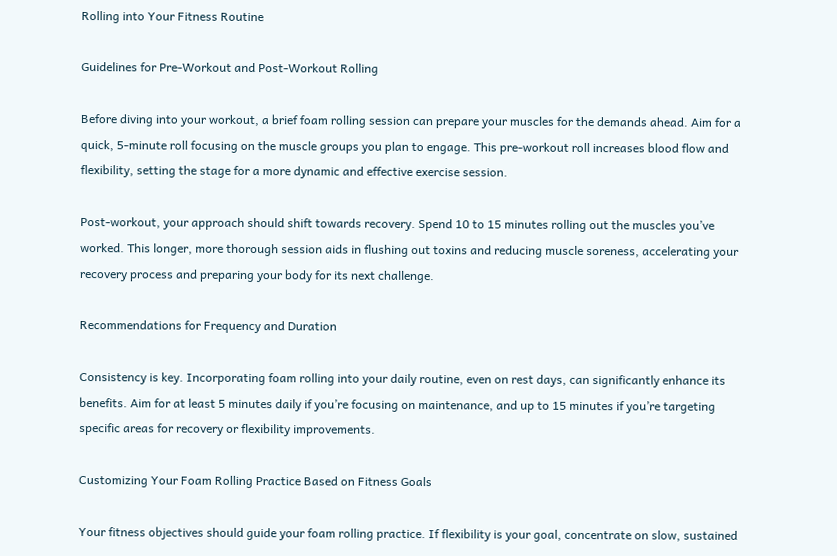Rolling into Your Fitness Routine

Guidelines for Pre-Workout and Post-Workout Rolling

Before diving into your workout, a brief foam rolling session can prepare your muscles for the demands ahead. Aim for a quick, 5-minute roll focusing on the muscle groups you plan to engage. This pre-workout roll increases blood flow and flexibility, setting the stage for a more dynamic and effective exercise session.

Post-workout, your approach should shift towards recovery. Spend 10 to 15 minutes rolling out the muscles you’ve worked. This longer, more thorough session aids in flushing out toxins and reducing muscle soreness, accelerating your recovery process and preparing your body for its next challenge.

Recommendations for Frequency and Duration

Consistency is key. Incorporating foam rolling into your daily routine, even on rest days, can significantly enhance its benefits. Aim for at least 5 minutes daily if you’re focusing on maintenance, and up to 15 minutes if you’re targeting specific areas for recovery or flexibility improvements.

Customizing Your Foam Rolling Practice Based on Fitness Goals

Your fitness objectives should guide your foam rolling practice. If flexibility is your goal, concentrate on slow, sustained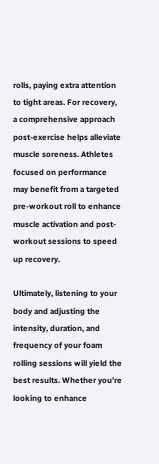rolls, paying extra attention to tight areas. For recovery, a comprehensive approach post-exercise helps alleviate muscle soreness. Athletes focused on performance may benefit from a targeted pre-workout roll to enhance muscle activation and post-workout sessions to speed up recovery.

Ultimately, listening to your body and adjusting the intensity, duration, and frequency of your foam rolling sessions will yield the best results. Whether you’re looking to enhance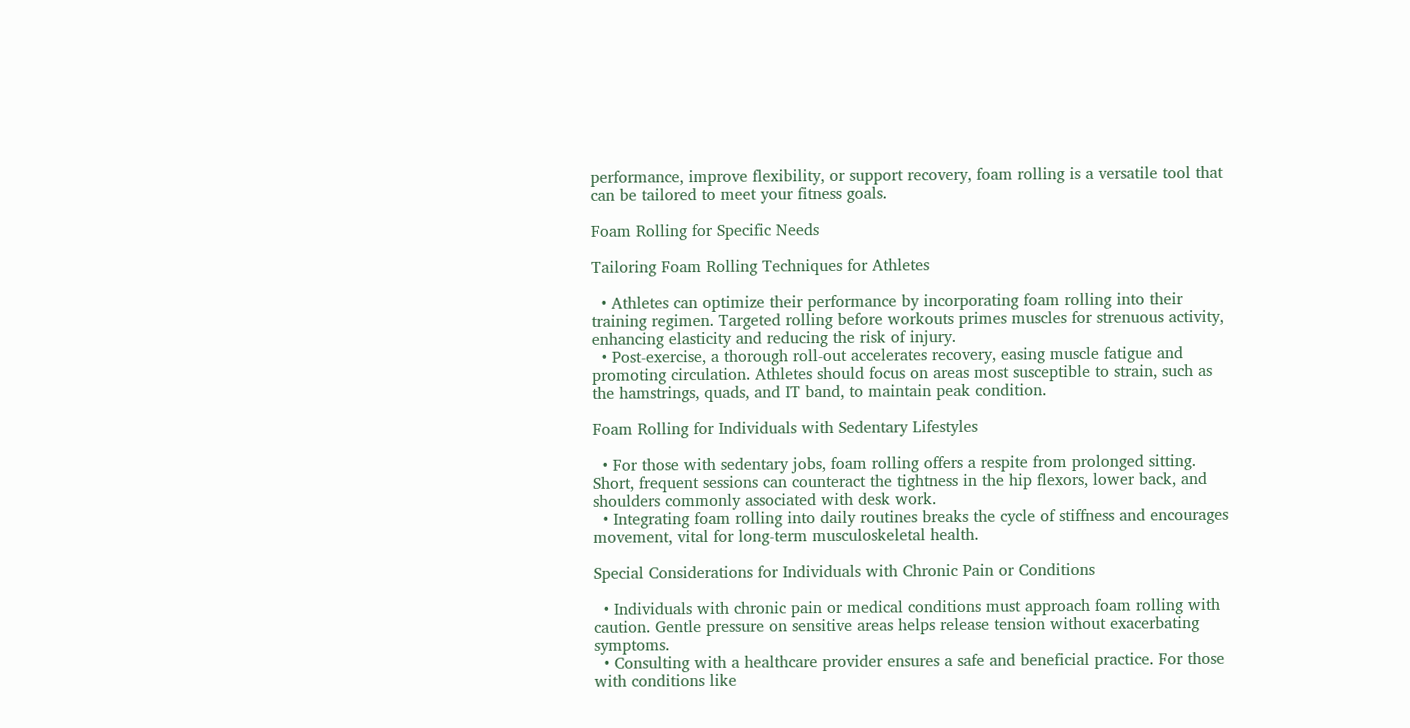performance, improve flexibility, or support recovery, foam rolling is a versatile tool that can be tailored to meet your fitness goals.

Foam Rolling for Specific Needs

Tailoring Foam Rolling Techniques for Athletes

  • Athletes can optimize their performance by incorporating foam rolling into their training regimen. Targeted rolling before workouts primes muscles for strenuous activity, enhancing elasticity and reducing the risk of injury.
  • Post-exercise, a thorough roll-out accelerates recovery, easing muscle fatigue and promoting circulation. Athletes should focus on areas most susceptible to strain, such as the hamstrings, quads, and IT band, to maintain peak condition.

Foam Rolling for Individuals with Sedentary Lifestyles

  • For those with sedentary jobs, foam rolling offers a respite from prolonged sitting. Short, frequent sessions can counteract the tightness in the hip flexors, lower back, and shoulders commonly associated with desk work.
  • Integrating foam rolling into daily routines breaks the cycle of stiffness and encourages movement, vital for long-term musculoskeletal health.

Special Considerations for Individuals with Chronic Pain or Conditions

  • Individuals with chronic pain or medical conditions must approach foam rolling with caution. Gentle pressure on sensitive areas helps release tension without exacerbating symptoms.
  • Consulting with a healthcare provider ensures a safe and beneficial practice. For those with conditions like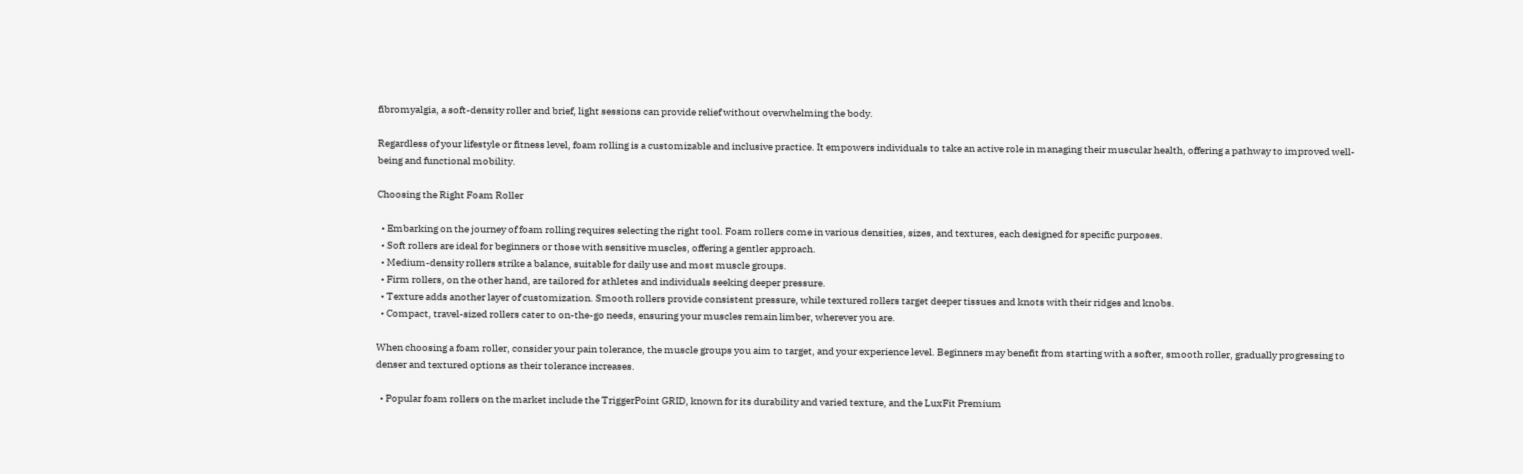fibromyalgia, a soft-density roller and brief, light sessions can provide relief without overwhelming the body.

Regardless of your lifestyle or fitness level, foam rolling is a customizable and inclusive practice. It empowers individuals to take an active role in managing their muscular health, offering a pathway to improved well-being and functional mobility.

Choosing the Right Foam Roller

  • Embarking on the journey of foam rolling requires selecting the right tool. Foam rollers come in various densities, sizes, and textures, each designed for specific purposes.
  • Soft rollers are ideal for beginners or those with sensitive muscles, offering a gentler approach.
  • Medium-density rollers strike a balance, suitable for daily use and most muscle groups.
  • Firm rollers, on the other hand, are tailored for athletes and individuals seeking deeper pressure.
  • Texture adds another layer of customization. Smooth rollers provide consistent pressure, while textured rollers target deeper tissues and knots with their ridges and knobs.
  • Compact, travel-sized rollers cater to on-the-go needs, ensuring your muscles remain limber, wherever you are.

When choosing a foam roller, consider your pain tolerance, the muscle groups you aim to target, and your experience level. Beginners may benefit from starting with a softer, smooth roller, gradually progressing to denser and textured options as their tolerance increases.

  • Popular foam rollers on the market include the TriggerPoint GRID, known for its durability and varied texture, and the LuxFit Premium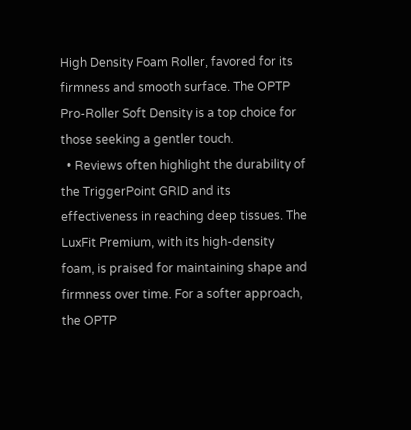High Density Foam Roller, favored for its firmness and smooth surface. The OPTP Pro-Roller Soft Density is a top choice for those seeking a gentler touch.
  • Reviews often highlight the durability of the TriggerPoint GRID and its effectiveness in reaching deep tissues. The LuxFit Premium, with its high-density foam, is praised for maintaining shape and firmness over time. For a softer approach, the OPTP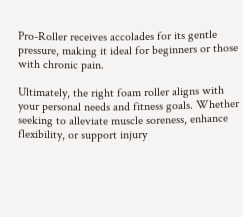Pro-Roller receives accolades for its gentle pressure, making it ideal for beginners or those with chronic pain.

Ultimately, the right foam roller aligns with your personal needs and fitness goals. Whether seeking to alleviate muscle soreness, enhance flexibility, or support injury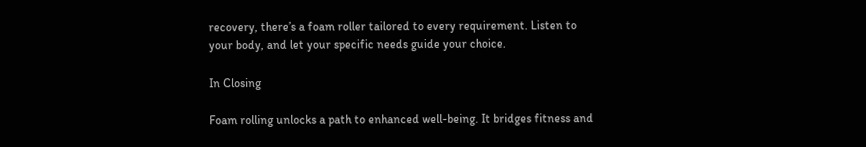recovery, there’s a foam roller tailored to every requirement. Listen to your body, and let your specific needs guide your choice.

In Closing

Foam rolling unlocks a path to enhanced well-being. It bridges fitness and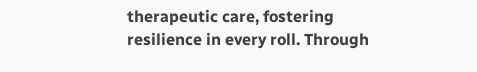therapeutic care, fostering resilience in every roll. Through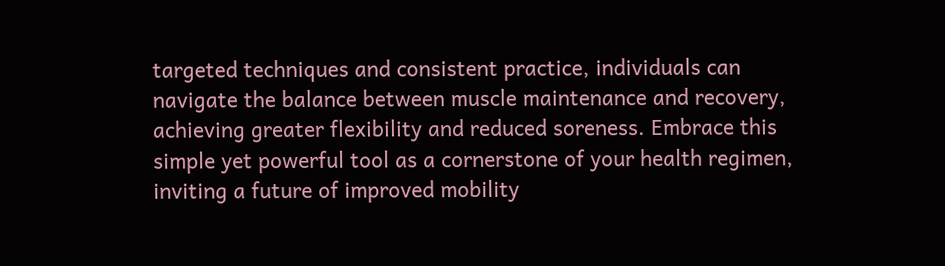targeted techniques and consistent practice, individuals can navigate the balance between muscle maintenance and recovery, achieving greater flexibility and reduced soreness. Embrace this simple yet powerful tool as a cornerstone of your health regimen, inviting a future of improved mobility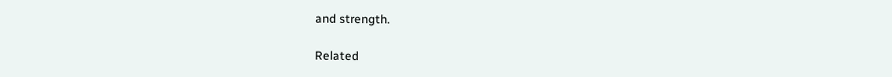and strength.

Related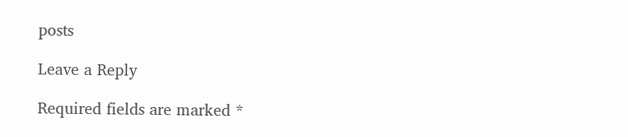posts

Leave a Reply

Required fields are marked *